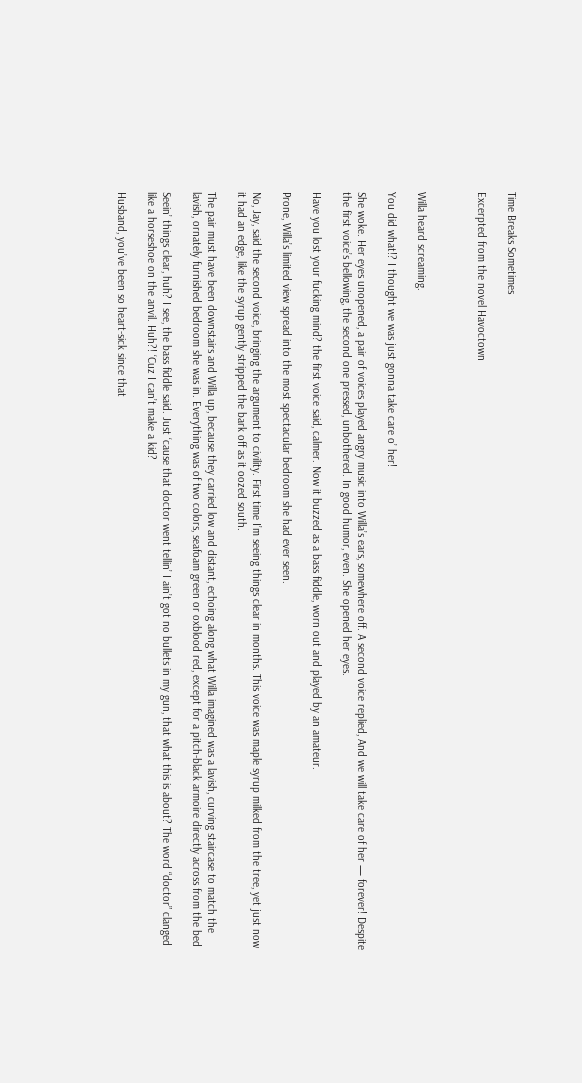Time Breaks Sometimes

Excerpted from the novel Havoctown



Willa heard screaming.

You did what!? I thought we was just gonna take care o’ her!

She woke. Her eyes unopened, a pair of voices played angry music into Willa’s ears, somewhere off. A second voice replied, And we will take care of her — forever! Despite the first voice’s bellowing, the second one pressed, unbothered. In good humor, even. She opened her eyes.

Have you lost your fucking mind? the first voice said, calmer. Now it buzzed as a bass fiddle, worn out and played by an amateur.

Prone, Willa’s limited view spread into the most spectacular bedroom she had ever seen.

No, Jay, said the second voice, bringing the argument to civility. First time I’m seeing things clear in months. This voice was maple syrup milked from the tree, yet just now it had an edge, like the syrup gently stripped the bark off as it oozed south.

The pair must have been downstairs and Willa up, because they carried low and distant, echoing along what Willa imagined was a lavish, curving staircase to match the lavish, ornately furnished bedroom she was in. Everything was of two colors, seafoam green or oxblood red, except for a pitch-black armoire directly across from the bed

Seein’ things clear, huh? I see, the bass fiddle said. Just ‘cause that doctor went tellin’ I ain’t got no bullets in my gun, that what this is about? The word “doctor” clanged like a horseshoe on the anvil. Huh?! ‘Cuz I can’t make a kid?

Husband, you’ve been so heart-sick since that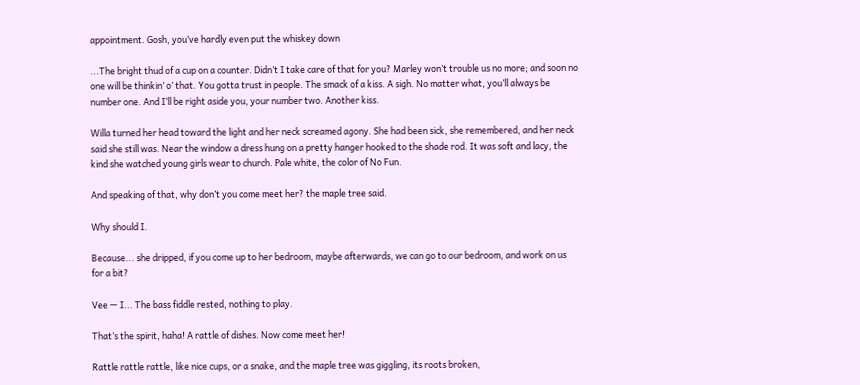appointment. Gosh, you’ve hardly even put the whiskey down

...The bright thud of a cup on a counter. Didn’t I take care of that for you? Marley won’t trouble us no more; and soon no one will be thinkin’ o’ that. You gotta trust in people. The smack of a kiss. A sigh. No matter what, you’ll always be number one. And I’ll be right aside you, your number two. Another kiss.

Willa turned her head toward the light and her neck screamed agony. She had been sick, she remembered, and her neck said she still was. Near the window a dress hung on a pretty hanger hooked to the shade rod. It was soft and lacy, the kind she watched young girls wear to church. Pale white, the color of No Fun.

And speaking of that, why don’t you come meet her? the maple tree said.

Why should I.

Because... she dripped, if you come up to her bedroom, maybe afterwards, we can go to our bedroom, and work on us for a bit?

Vee — I... The bass fiddle rested, nothing to play.

That’s the spirit, haha! A rattle of dishes. Now come meet her!

Rattle rattle rattle, like nice cups, or a snake, and the maple tree was giggling, its roots broken,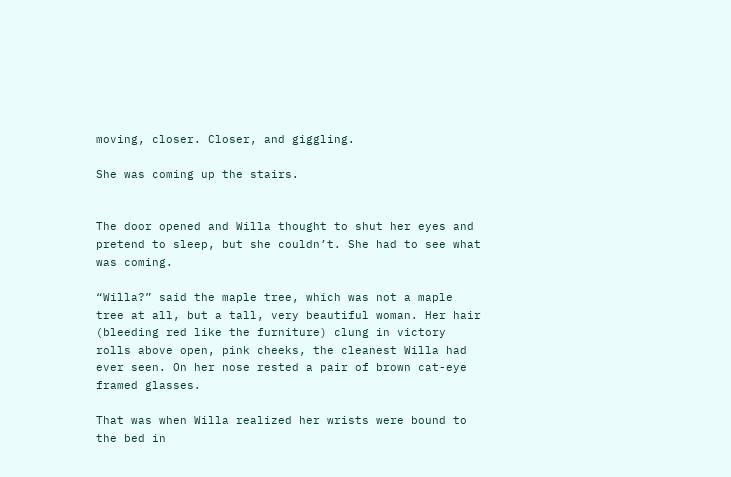moving, closer. Closer, and giggling.

She was coming up the stairs.


The door opened and Willa thought to shut her eyes and pretend to sleep, but she couldn’t. She had to see what was coming.

“Willa?” said the maple tree, which was not a maple tree at all, but a tall, very beautiful woman. Her hair (bleeding red like the furniture) clung in victory rolls above open, pink cheeks, the cleanest Willa had ever seen. On her nose rested a pair of brown cat-eye framed glasses.

That was when Willa realized her wrists were bound to the bed in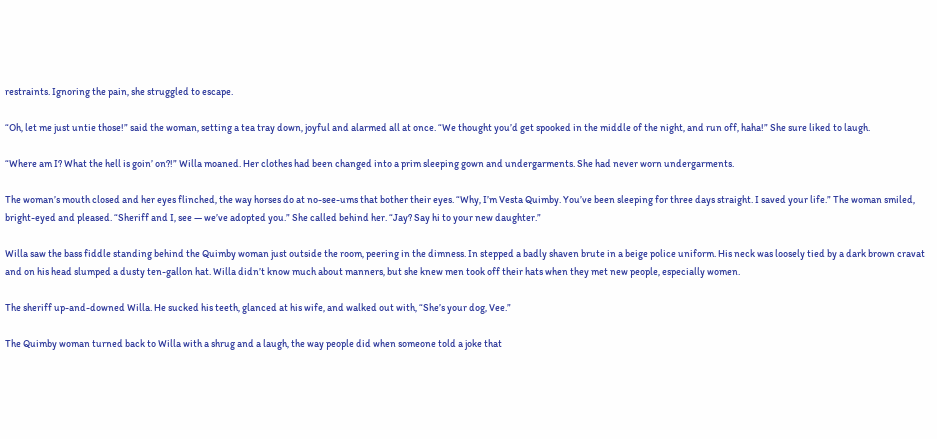restraints. Ignoring the pain, she struggled to escape.

“Oh, let me just untie those!” said the woman, setting a tea tray down, joyful and alarmed all at once. “We thought you’d get spooked in the middle of the night, and run off, haha!” She sure liked to laugh.

“Where am I? What the hell is goin’ on?!” Willa moaned. Her clothes had been changed into a prim sleeping gown and undergarments. She had never worn undergarments.

The woman’s mouth closed and her eyes flinched, the way horses do at no-see-ums that bother their eyes. “Why, I’m Vesta Quimby. You’ve been sleeping for three days straight. I saved your life.” The woman smiled, bright-eyed and pleased. “Sheriff and I, see — we’ve adopted you.” She called behind her. “Jay? Say hi to your new daughter.”

Willa saw the bass fiddle standing behind the Quimby woman just outside the room, peering in the dimness. In stepped a badly shaven brute in a beige police uniform. His neck was loosely tied by a dark brown cravat and on his head slumped a dusty ten-gallon hat. Willa didn’t know much about manners, but she knew men took off their hats when they met new people, especially women.

The sheriff up-and-downed Willa. He sucked his teeth, glanced at his wife, and walked out with, “She’s your dog, Vee.”

The Quimby woman turned back to Willa with a shrug and a laugh, the way people did when someone told a joke that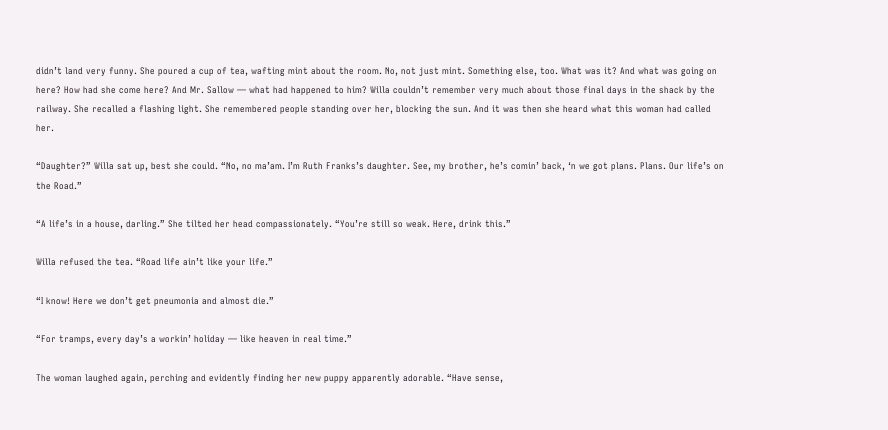didn’t land very funny. She poured a cup of tea, wafting mint about the room. No, not just mint. Something else, too. What was it? And what was going on here? How had she come here? And Mr. Sallow — what had happened to him? Willa couldn’t remember very much about those final days in the shack by the railway. She recalled a flashing light. She remembered people standing over her, blocking the sun. And it was then she heard what this woman had called her.

“Daughter?” Willa sat up, best she could. “No, no ma’am. I’m Ruth Franks’s daughter. See, my brother, he’s comin’ back, ‘n we got plans. Plans. Our life’s on the Road.”

“A life’s in a house, darling.” She tilted her head compassionately. “You’re still so weak. Here, drink this.”

Willa refused the tea. “Road life ain’t like your life.”

“I know! Here we don’t get pneumonia and almost die.”

“For tramps, every day’s a workin’ holiday — like heaven in real time.”

The woman laughed again, perching and evidently finding her new puppy apparently adorable. “Have sense,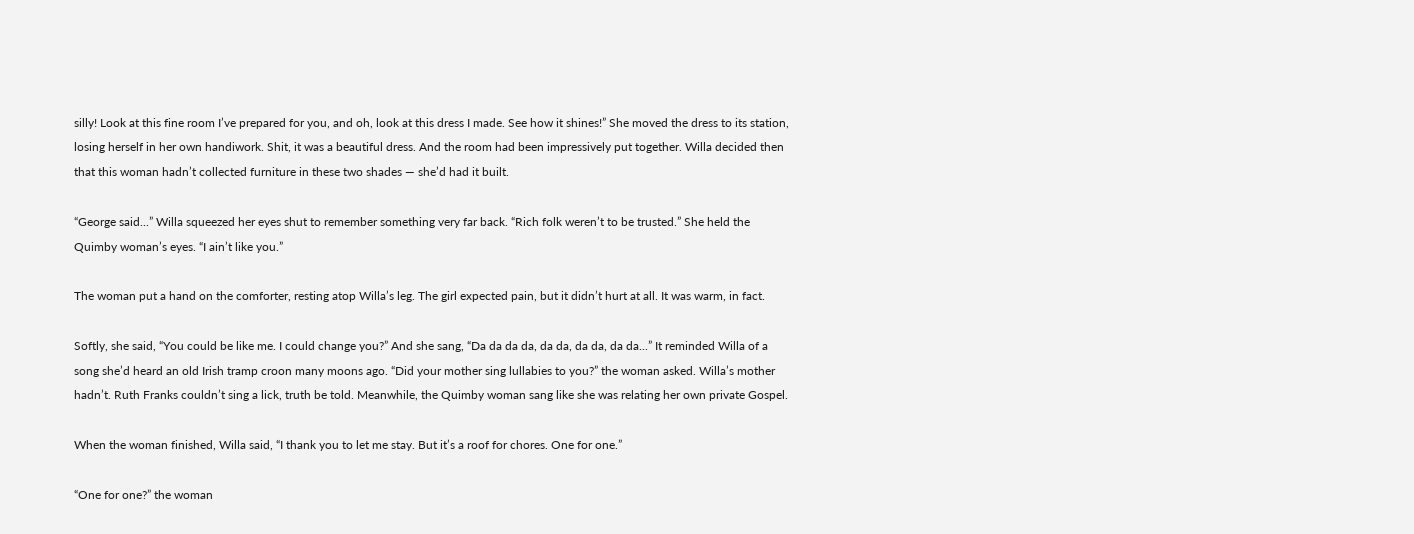silly! Look at this fine room I’ve prepared for you, and oh, look at this dress I made. See how it shines!” She moved the dress to its station, losing herself in her own handiwork. Shit, it was a beautiful dress. And the room had been impressively put together. Willa decided then that this woman hadn’t collected furniture in these two shades — she’d had it built.

“George said...” Willa squeezed her eyes shut to remember something very far back. “Rich folk weren’t to be trusted.” She held the Quimby woman’s eyes. “I ain’t like you.”

The woman put a hand on the comforter, resting atop Willa’s leg. The girl expected pain, but it didn’t hurt at all. It was warm, in fact.

Softly, she said, “You could be like me. I could change you?” And she sang, “Da da da da, da da, da da, da da...” It reminded Willa of a song she’d heard an old Irish tramp croon many moons ago. “Did your mother sing lullabies to you?” the woman asked. Willa’s mother hadn’t. Ruth Franks couldn’t sing a lick, truth be told. Meanwhile, the Quimby woman sang like she was relating her own private Gospel.

When the woman finished, Willa said, “I thank you to let me stay. But it’s a roof for chores. One for one.”

“One for one?” the woman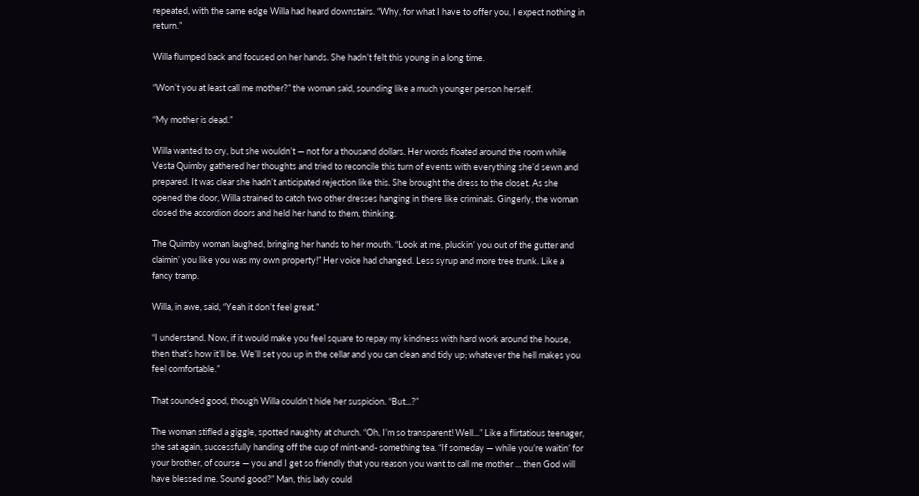repeated, with the same edge Willa had heard downstairs. “Why, for what I have to offer you, I expect nothing in return.”

Willa flumped back and focused on her hands. She hadn’t felt this young in a long time.

“Won’t you at least call me mother?” the woman said, sounding like a much younger person herself.

“My mother is dead.”

Willa wanted to cry, but she wouldn’t — not for a thousand dollars. Her words floated around the room while Vesta Quimby gathered her thoughts and tried to reconcile this turn of events with everything she’d sewn and prepared. It was clear she hadn’t anticipated rejection like this. She brought the dress to the closet. As she opened the door, Willa strained to catch two other dresses hanging in there like criminals. Gingerly, the woman closed the accordion doors and held her hand to them, thinking.

The Quimby woman laughed, bringing her hands to her mouth. “Look at me, pluckin’ you out of the gutter and claimin’ you like you was my own property!” Her voice had changed. Less syrup and more tree trunk. Like a fancy tramp.

Willa, in awe, said, “Yeah it don’t feel great.”

“I understand. Now, if it would make you feel square to repay my kindness with hard work around the house, then that’s how it’ll be. We’ll set you up in the cellar and you can clean and tidy up; whatever the hell makes you feel comfortable.”

That sounded good, though Willa couldn’t hide her suspicion. “But...?”

The woman stifled a giggle, spotted naughty at church. “Oh, I’m so transparent! Well...” Like a flirtatious teenager, she sat again, successfully handing off the cup of mint-and- something tea. “If someday — while you’re waitin’ for your brother, of course — you and I get so friendly that you reason you want to call me mother ... then God will have blessed me. Sound good?” Man, this lady could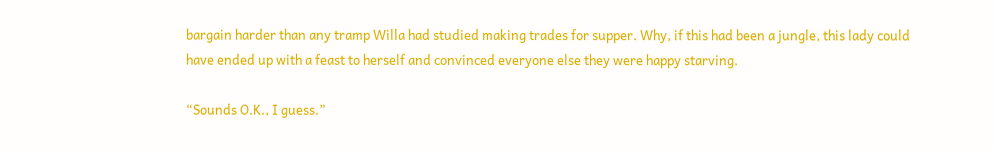bargain harder than any tramp Willa had studied making trades for supper. Why, if this had been a jungle, this lady could have ended up with a feast to herself and convinced everyone else they were happy starving.

“Sounds O.K., I guess.”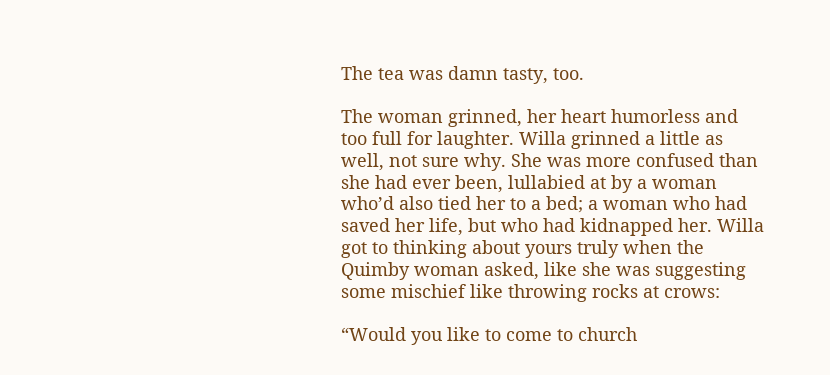The tea was damn tasty, too.

The woman grinned, her heart humorless and too full for laughter. Willa grinned a little as well, not sure why. She was more confused than she had ever been, lullabied at by a woman who’d also tied her to a bed; a woman who had saved her life, but who had kidnapped her. Willa got to thinking about yours truly when the Quimby woman asked, like she was suggesting some mischief like throwing rocks at crows:

“Would you like to come to church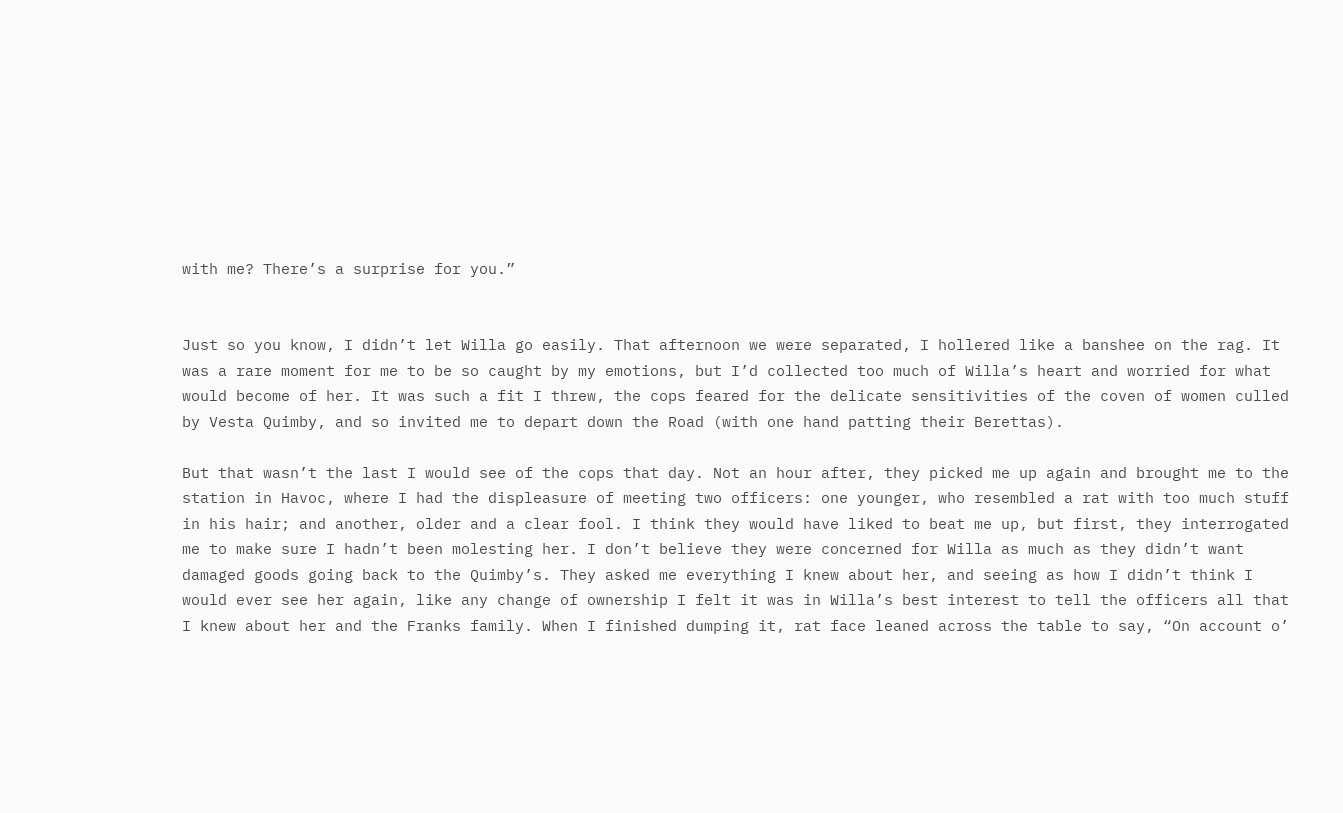with me? There’s a surprise for you.”


Just so you know, I didn’t let Willa go easily. That afternoon we were separated, I hollered like a banshee on the rag. It was a rare moment for me to be so caught by my emotions, but I’d collected too much of Willa’s heart and worried for what would become of her. It was such a fit I threw, the cops feared for the delicate sensitivities of the coven of women culled by Vesta Quimby, and so invited me to depart down the Road (with one hand patting their Berettas).

But that wasn’t the last I would see of the cops that day. Not an hour after, they picked me up again and brought me to the station in Havoc, where I had the displeasure of meeting two officers: one younger, who resembled a rat with too much stuff in his hair; and another, older and a clear fool. I think they would have liked to beat me up, but first, they interrogated me to make sure I hadn’t been molesting her. I don’t believe they were concerned for Willa as much as they didn’t want damaged goods going back to the Quimby’s. They asked me everything I knew about her, and seeing as how I didn’t think I would ever see her again, like any change of ownership I felt it was in Willa’s best interest to tell the officers all that I knew about her and the Franks family. When I finished dumping it, rat face leaned across the table to say, “On account o’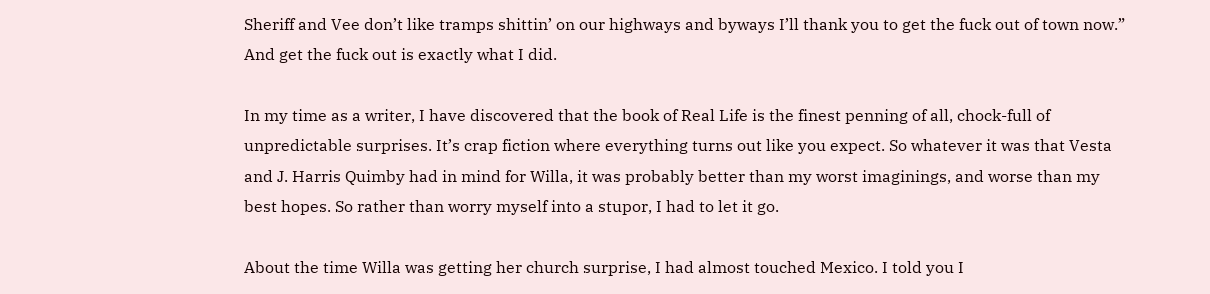Sheriff and Vee don’t like tramps shittin’ on our highways and byways I’ll thank you to get the fuck out of town now.” And get the fuck out is exactly what I did.

In my time as a writer, I have discovered that the book of Real Life is the finest penning of all, chock-full of unpredictable surprises. It’s crap fiction where everything turns out like you expect. So whatever it was that Vesta and J. Harris Quimby had in mind for Willa, it was probably better than my worst imaginings, and worse than my best hopes. So rather than worry myself into a stupor, I had to let it go.

About the time Willa was getting her church surprise, I had almost touched Mexico. I told you I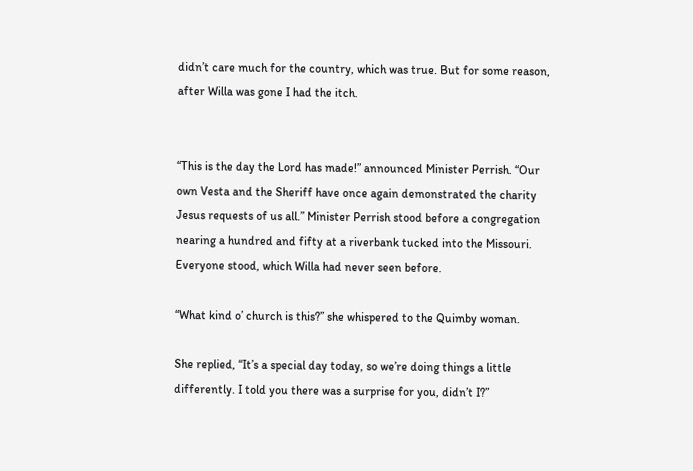didn’t care much for the country, which was true. But for some reason, after Willa was gone I had the itch.


“This is the day the Lord has made!” announced Minister Perrish. “Our own Vesta and the Sheriff have once again demonstrated the charity Jesus requests of us all.” Minister Perrish stood before a congregation nearing a hundred and fifty at a riverbank tucked into the Missouri. Everyone stood, which Willa had never seen before.

“What kind o’ church is this?” she whispered to the Quimby woman.

She replied, “It’s a special day today, so we’re doing things a little differently. I told you there was a surprise for you, didn’t I?”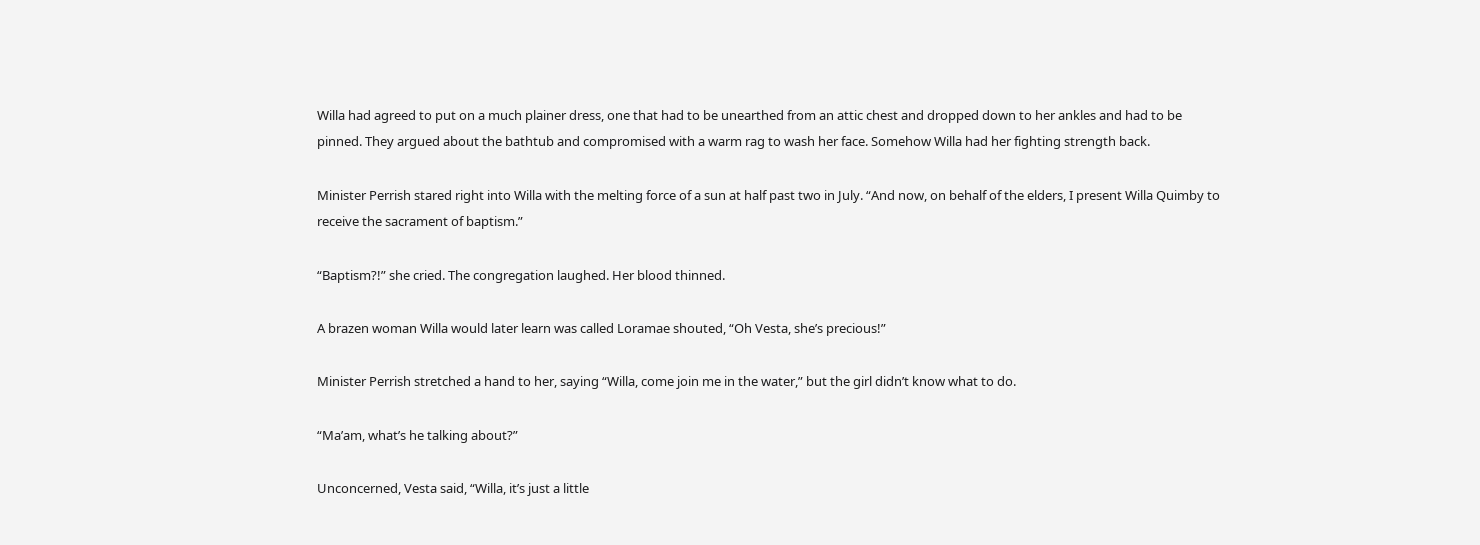Willa had agreed to put on a much plainer dress, one that had to be unearthed from an attic chest and dropped down to her ankles and had to be pinned. They argued about the bathtub and compromised with a warm rag to wash her face. Somehow Willa had her fighting strength back.

Minister Perrish stared right into Willa with the melting force of a sun at half past two in July. “And now, on behalf of the elders, I present Willa Quimby to receive the sacrament of baptism.”

“Baptism?!” she cried. The congregation laughed. Her blood thinned.

A brazen woman Willa would later learn was called Loramae shouted, “Oh Vesta, she’s precious!”

Minister Perrish stretched a hand to her, saying “Willa, come join me in the water,” but the girl didn’t know what to do.

“Ma’am, what’s he talking about?”

Unconcerned, Vesta said, “Willa, it’s just a little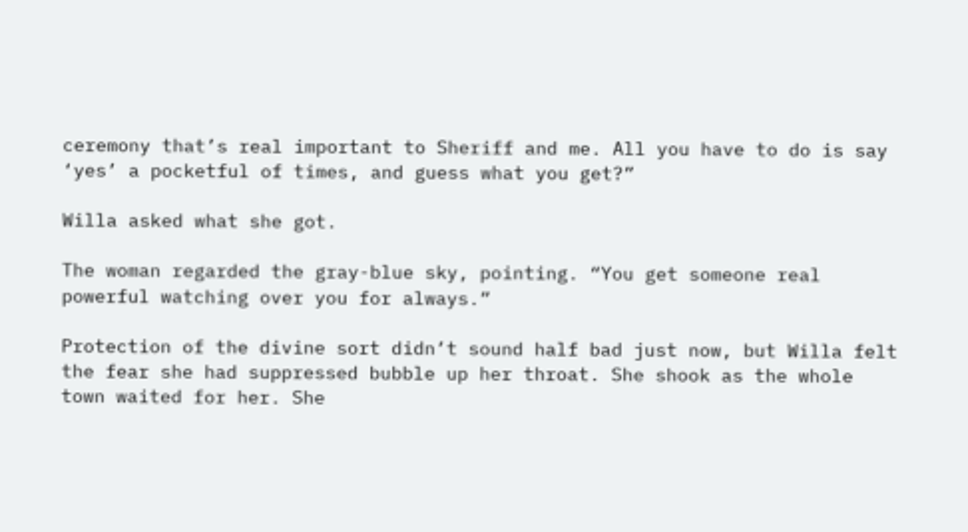ceremony that’s real important to Sheriff and me. All you have to do is say ‘yes’ a pocketful of times, and guess what you get?”

Willa asked what she got.

The woman regarded the gray-blue sky, pointing. “You get someone real powerful watching over you for always.”

Protection of the divine sort didn’t sound half bad just now, but Willa felt the fear she had suppressed bubble up her throat. She shook as the whole town waited for her. She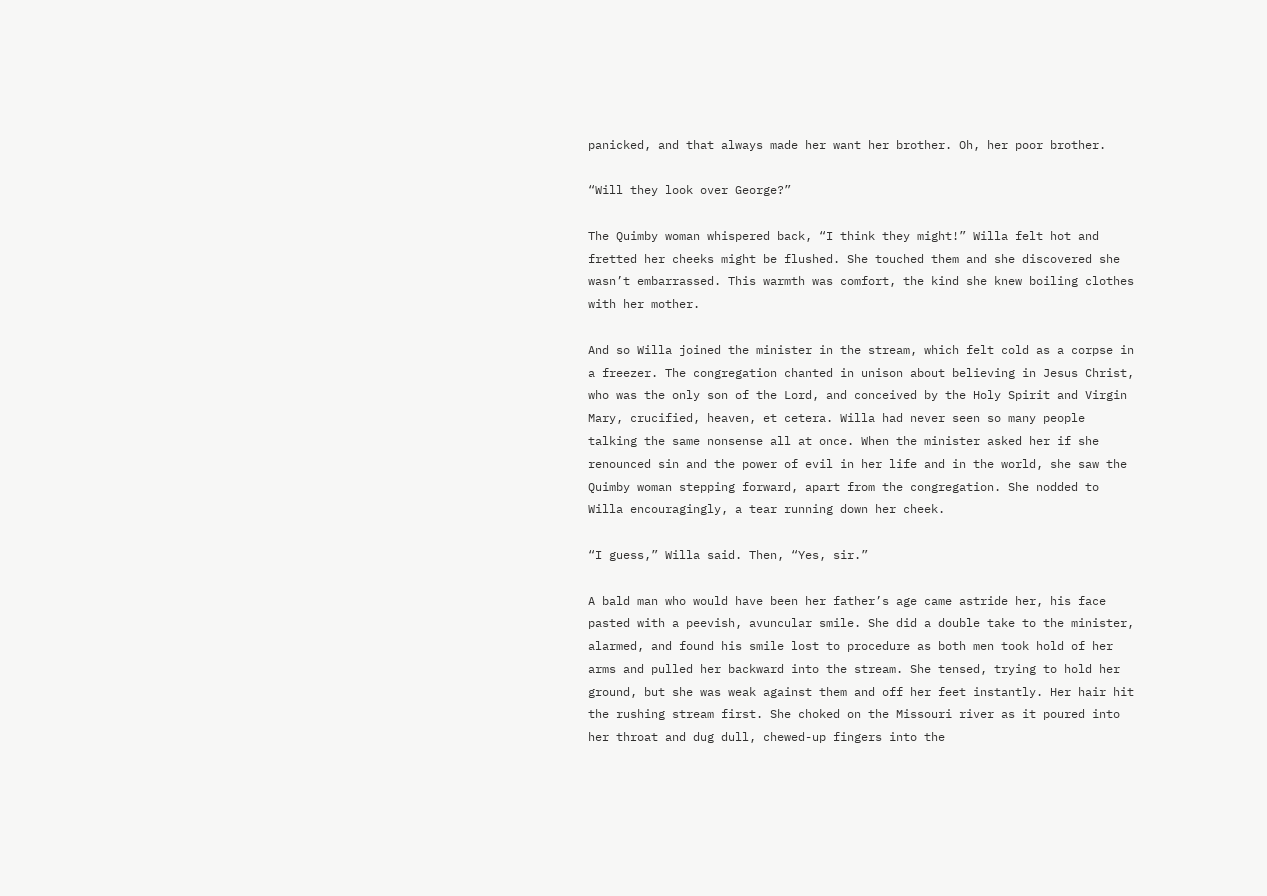panicked, and that always made her want her brother. Oh, her poor brother.

“Will they look over George?”

The Quimby woman whispered back, “I think they might!” Willa felt hot and fretted her cheeks might be flushed. She touched them and she discovered she wasn’t embarrassed. This warmth was comfort, the kind she knew boiling clothes with her mother.

And so Willa joined the minister in the stream, which felt cold as a corpse in a freezer. The congregation chanted in unison about believing in Jesus Christ, who was the only son of the Lord, and conceived by the Holy Spirit and Virgin Mary, crucified, heaven, et cetera. Willa had never seen so many people talking the same nonsense all at once. When the minister asked her if she renounced sin and the power of evil in her life and in the world, she saw the Quimby woman stepping forward, apart from the congregation. She nodded to Willa encouragingly, a tear running down her cheek.

“I guess,” Willa said. Then, “Yes, sir.”

A bald man who would have been her father’s age came astride her, his face pasted with a peevish, avuncular smile. She did a double take to the minister, alarmed, and found his smile lost to procedure as both men took hold of her arms and pulled her backward into the stream. She tensed, trying to hold her ground, but she was weak against them and off her feet instantly. Her hair hit the rushing stream first. She choked on the Missouri river as it poured into her throat and dug dull, chewed-up fingers into the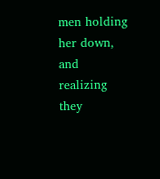men holding her down, and realizing they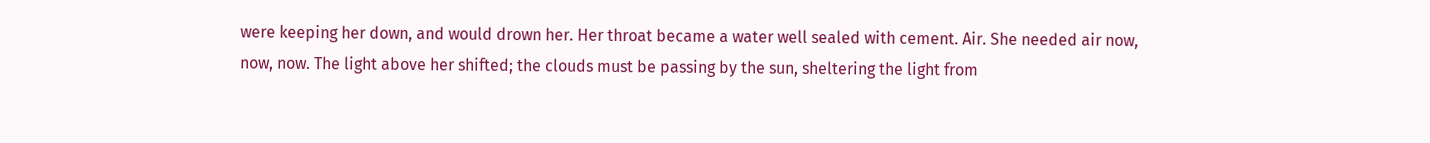were keeping her down, and would drown her. Her throat became a water well sealed with cement. Air. She needed air now, now, now. The light above her shifted; the clouds must be passing by the sun, sheltering the light from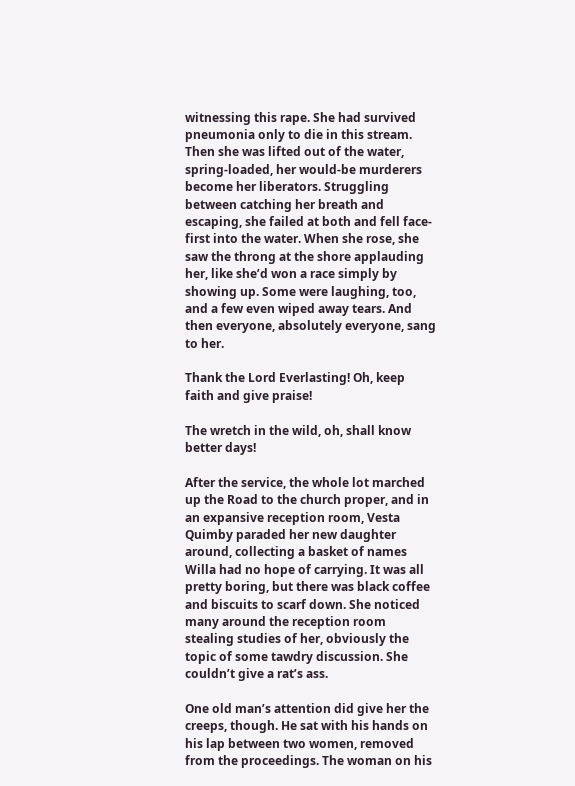witnessing this rape. She had survived pneumonia only to die in this stream. Then she was lifted out of the water, spring-loaded, her would-be murderers become her liberators. Struggling between catching her breath and escaping, she failed at both and fell face-first into the water. When she rose, she saw the throng at the shore applauding her, like she’d won a race simply by showing up. Some were laughing, too, and a few even wiped away tears. And then everyone, absolutely everyone, sang to her.

Thank the Lord Everlasting! Oh, keep faith and give praise!

The wretch in the wild, oh, shall know better days!

After the service, the whole lot marched up the Road to the church proper, and in an expansive reception room, Vesta Quimby paraded her new daughter around, collecting a basket of names Willa had no hope of carrying. It was all pretty boring, but there was black coffee and biscuits to scarf down. She noticed many around the reception room stealing studies of her, obviously the topic of some tawdry discussion. She couldn’t give a rat’s ass.

One old man’s attention did give her the creeps, though. He sat with his hands on his lap between two women, removed from the proceedings. The woman on his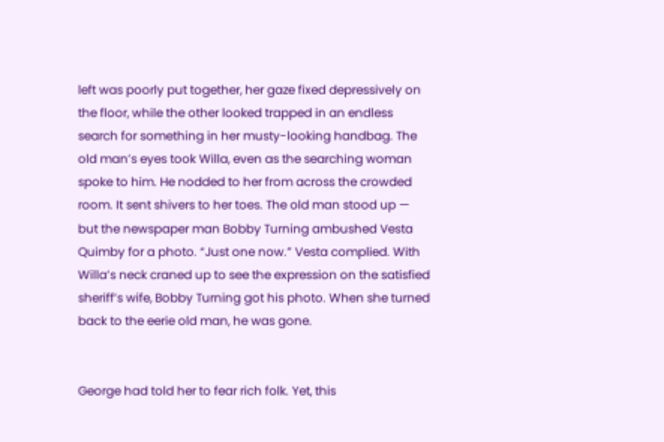left was poorly put together, her gaze fixed depressively on the floor, while the other looked trapped in an endless search for something in her musty-looking handbag. The old man’s eyes took Willa, even as the searching woman spoke to him. He nodded to her from across the crowded room. It sent shivers to her toes. The old man stood up — but the newspaper man Bobby Turning ambushed Vesta Quimby for a photo. “Just one now.” Vesta complied. With Willa’s neck craned up to see the expression on the satisfied sheriff’s wife, Bobby Turning got his photo. When she turned back to the eerie old man, he was gone.


George had told her to fear rich folk. Yet, this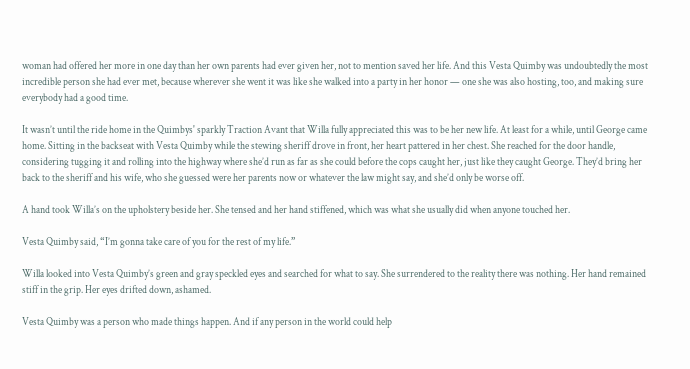woman had offered her more in one day than her own parents had ever given her, not to mention saved her life. And this Vesta Quimby was undoubtedly the most incredible person she had ever met, because wherever she went it was like she walked into a party in her honor — one she was also hosting, too, and making sure everybody had a good time.

It wasn’t until the ride home in the Quimbys' sparkly Traction Avant that Willa fully appreciated this was to be her new life. At least for a while, until George came home. Sitting in the backseat with Vesta Quimby while the stewing sheriff drove in front, her heart pattered in her chest. She reached for the door handle, considering tugging it and rolling into the highway where she’d run as far as she could before the cops caught her, just like they caught George. They’d bring her back to the sheriff and his wife, who she guessed were her parents now or whatever the law might say, and she’d only be worse off.

A hand took Willa’s on the upholstery beside her. She tensed and her hand stiffened, which was what she usually did when anyone touched her.

Vesta Quimby said, “I’m gonna take care of you for the rest of my life.”

Willa looked into Vesta Quimby’s green and gray speckled eyes and searched for what to say. She surrendered to the reality there was nothing. Her hand remained stiff in the grip. Her eyes drifted down, ashamed.

Vesta Quimby was a person who made things happen. And if any person in the world could help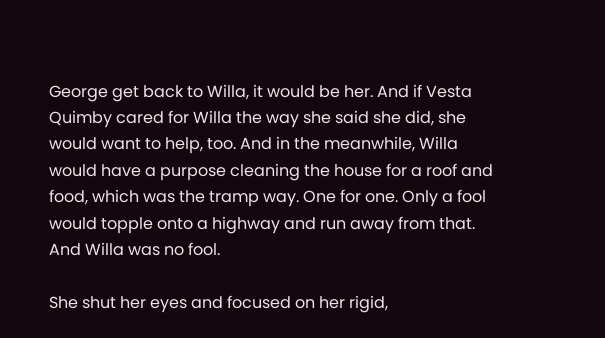George get back to Willa, it would be her. And if Vesta Quimby cared for Willa the way she said she did, she would want to help, too. And in the meanwhile, Willa would have a purpose cleaning the house for a roof and food, which was the tramp way. One for one. Only a fool would topple onto a highway and run away from that. And Willa was no fool.

She shut her eyes and focused on her rigid,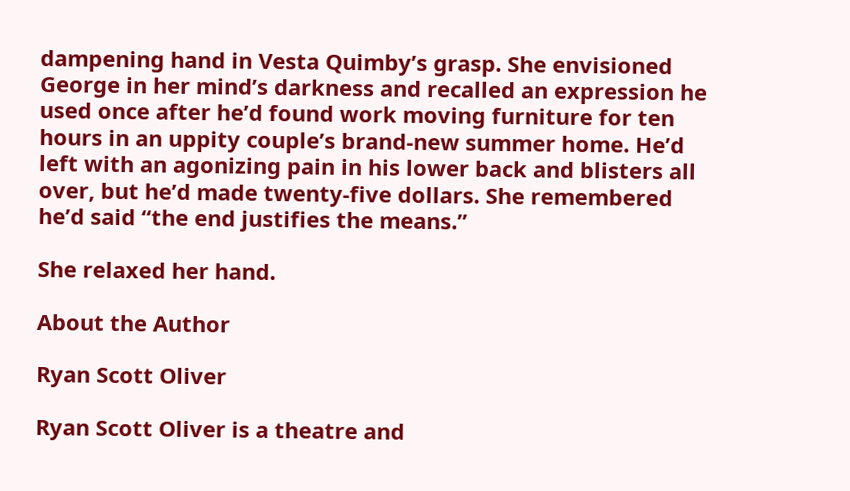dampening hand in Vesta Quimby’s grasp. She envisioned George in her mind’s darkness and recalled an expression he used once after he’d found work moving furniture for ten hours in an uppity couple’s brand-new summer home. He’d left with an agonizing pain in his lower back and blisters all over, but he’d made twenty-five dollars. She remembered he’d said “the end justifies the means.”

She relaxed her hand.

About the Author

Ryan Scott Oliver

Ryan Scott Oliver is a theatre and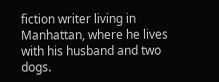fiction writer living in Manhattan, where he lives with his husband and two dogs.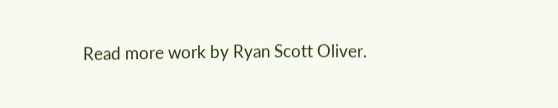Read more work by Ryan Scott Oliver.